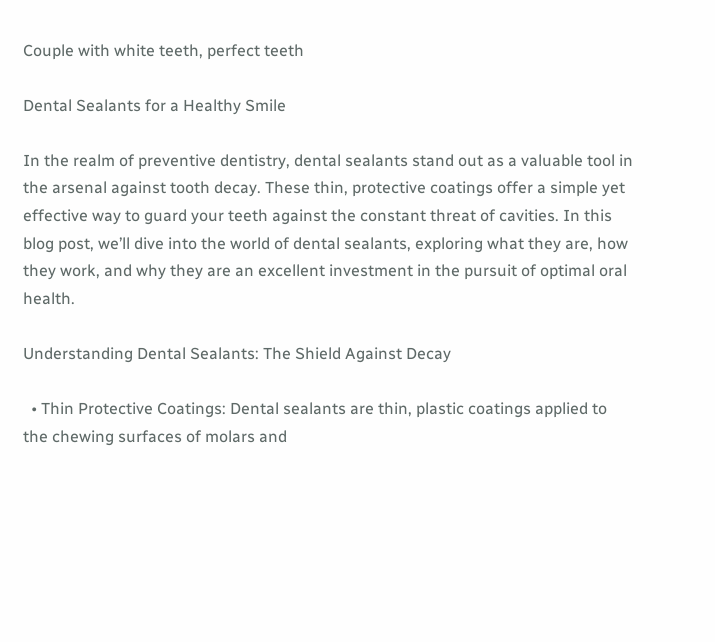Couple with white teeth, perfect teeth

Dental Sealants for a Healthy Smile

In the realm of preventive dentistry, dental sealants stand out as a valuable tool in the arsenal against tooth decay. These thin, protective coatings offer a simple yet effective way to guard your teeth against the constant threat of cavities. In this blog post, we’ll dive into the world of dental sealants, exploring what they are, how they work, and why they are an excellent investment in the pursuit of optimal oral health.

Understanding Dental Sealants: The Shield Against Decay

  • Thin Protective Coatings: Dental sealants are thin, plastic coatings applied to the chewing surfaces of molars and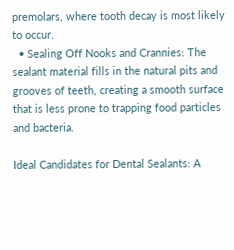premolars, where tooth decay is most likely to occur.
  • Sealing Off Nooks and Crannies: The sealant material fills in the natural pits and grooves of teeth, creating a smooth surface that is less prone to trapping food particles and bacteria.

Ideal Candidates for Dental Sealants: A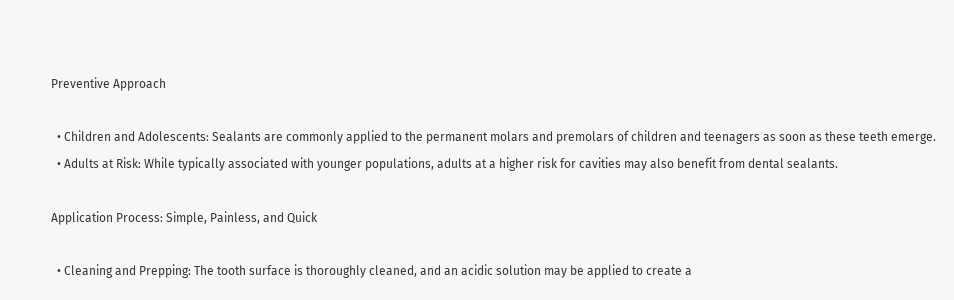Preventive Approach

  • Children and Adolescents: Sealants are commonly applied to the permanent molars and premolars of children and teenagers as soon as these teeth emerge.
  • Adults at Risk: While typically associated with younger populations, adults at a higher risk for cavities may also benefit from dental sealants.

Application Process: Simple, Painless, and Quick

  • Cleaning and Prepping: The tooth surface is thoroughly cleaned, and an acidic solution may be applied to create a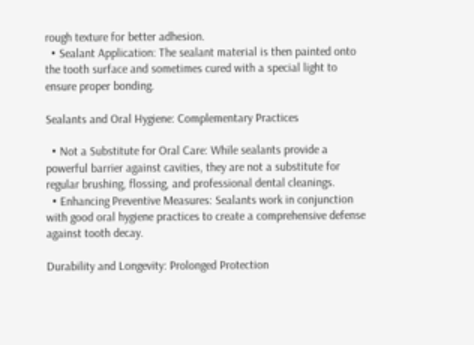rough texture for better adhesion.
  • Sealant Application: The sealant material is then painted onto the tooth surface and sometimes cured with a special light to ensure proper bonding.

Sealants and Oral Hygiene: Complementary Practices

  • Not a Substitute for Oral Care: While sealants provide a powerful barrier against cavities, they are not a substitute for regular brushing, flossing, and professional dental cleanings.
  • Enhancing Preventive Measures: Sealants work in conjunction with good oral hygiene practices to create a comprehensive defense against tooth decay.

Durability and Longevity: Prolonged Protection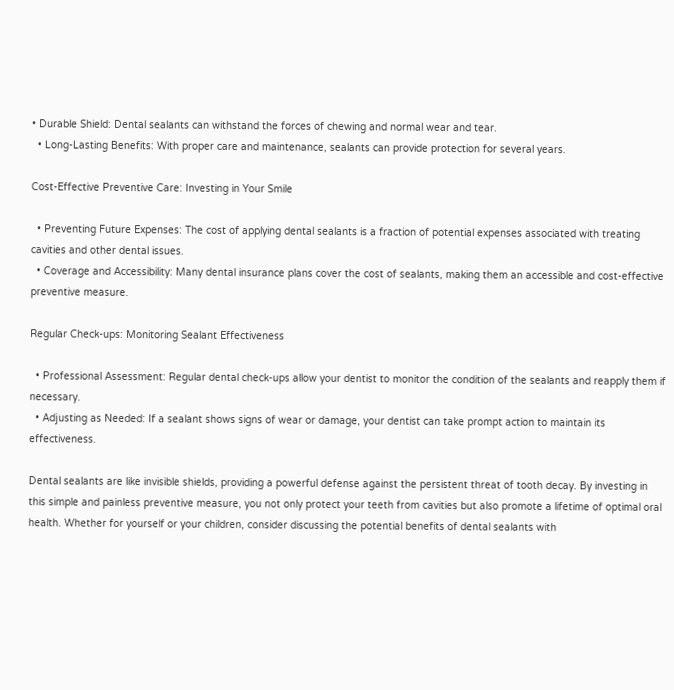• Durable Shield: Dental sealants can withstand the forces of chewing and normal wear and tear.
  • Long-Lasting Benefits: With proper care and maintenance, sealants can provide protection for several years.

Cost-Effective Preventive Care: Investing in Your Smile

  • Preventing Future Expenses: The cost of applying dental sealants is a fraction of potential expenses associated with treating cavities and other dental issues.
  • Coverage and Accessibility: Many dental insurance plans cover the cost of sealants, making them an accessible and cost-effective preventive measure.

Regular Check-ups: Monitoring Sealant Effectiveness

  • Professional Assessment: Regular dental check-ups allow your dentist to monitor the condition of the sealants and reapply them if necessary.
  • Adjusting as Needed: If a sealant shows signs of wear or damage, your dentist can take prompt action to maintain its effectiveness.

Dental sealants are like invisible shields, providing a powerful defense against the persistent threat of tooth decay. By investing in this simple and painless preventive measure, you not only protect your teeth from cavities but also promote a lifetime of optimal oral health. Whether for yourself or your children, consider discussing the potential benefits of dental sealants with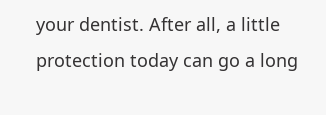your dentist. After all, a little protection today can go a long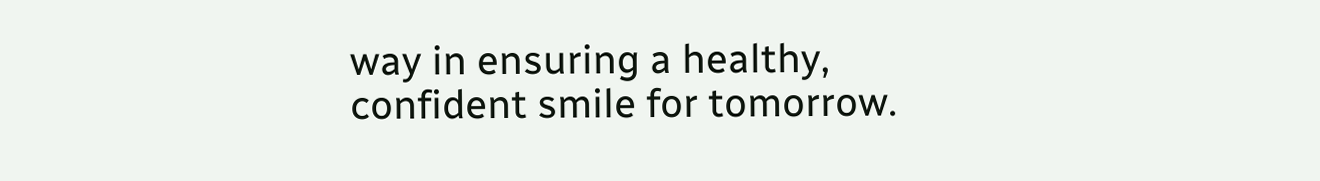way in ensuring a healthy, confident smile for tomorrow.